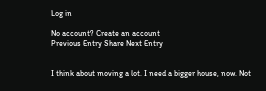Log in

No account? Create an account
Previous Entry Share Next Entry


I think about moving a lot. I need a bigger house, now. Not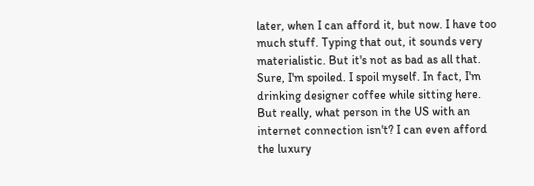later, when I can afford it, but now. I have too much stuff. Typing that out, it sounds very materialistic. But it's not as bad as all that. Sure, I'm spoiled. I spoil myself. In fact, I'm drinking designer coffee while sitting here. But really, what person in the US with an internet connection isn't? I can even afford the luxury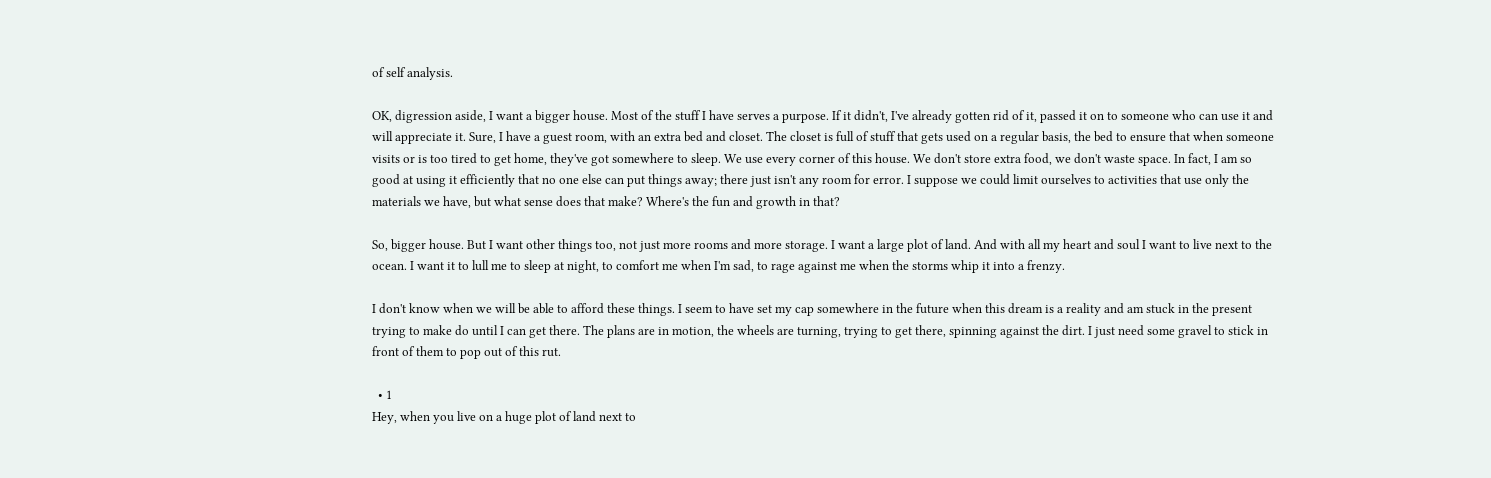of self analysis.

OK, digression aside, I want a bigger house. Most of the stuff I have serves a purpose. If it didn't, I've already gotten rid of it, passed it on to someone who can use it and will appreciate it. Sure, I have a guest room, with an extra bed and closet. The closet is full of stuff that gets used on a regular basis, the bed to ensure that when someone visits or is too tired to get home, they've got somewhere to sleep. We use every corner of this house. We don't store extra food, we don't waste space. In fact, I am so good at using it efficiently that no one else can put things away; there just isn't any room for error. I suppose we could limit ourselves to activities that use only the materials we have, but what sense does that make? Where's the fun and growth in that?

So, bigger house. But I want other things too, not just more rooms and more storage. I want a large plot of land. And with all my heart and soul I want to live next to the ocean. I want it to lull me to sleep at night, to comfort me when I'm sad, to rage against me when the storms whip it into a frenzy.

I don't know when we will be able to afford these things. I seem to have set my cap somewhere in the future when this dream is a reality and am stuck in the present trying to make do until I can get there. The plans are in motion, the wheels are turning, trying to get there, spinning against the dirt. I just need some gravel to stick in front of them to pop out of this rut.

  • 1
Hey, when you live on a huge plot of land next to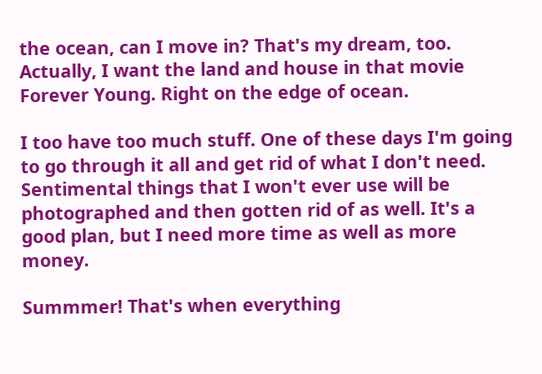the ocean, can I move in? That's my dream, too. Actually, I want the land and house in that movie Forever Young. Right on the edge of ocean.

I too have too much stuff. One of these days I'm going to go through it all and get rid of what I don't need. Sentimental things that I won't ever use will be photographed and then gotten rid of as well. It's a good plan, but I need more time as well as more money.

Summmer! That's when everything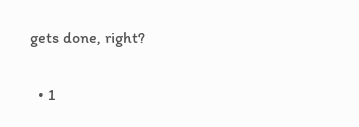gets done, right?

  • 1